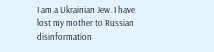I am a Ukrainian Jew. I have lost my mother to Russian disinformation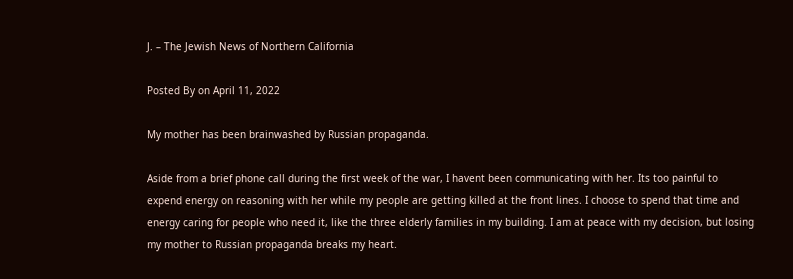J. – The Jewish News of Northern California

Posted By on April 11, 2022

My mother has been brainwashed by Russian propaganda.

Aside from a brief phone call during the first week of the war, I havent been communicating with her. Its too painful to expend energy on reasoning with her while my people are getting killed at the front lines. I choose to spend that time and energy caring for people who need it, like the three elderly families in my building. I am at peace with my decision, but losing my mother to Russian propaganda breaks my heart.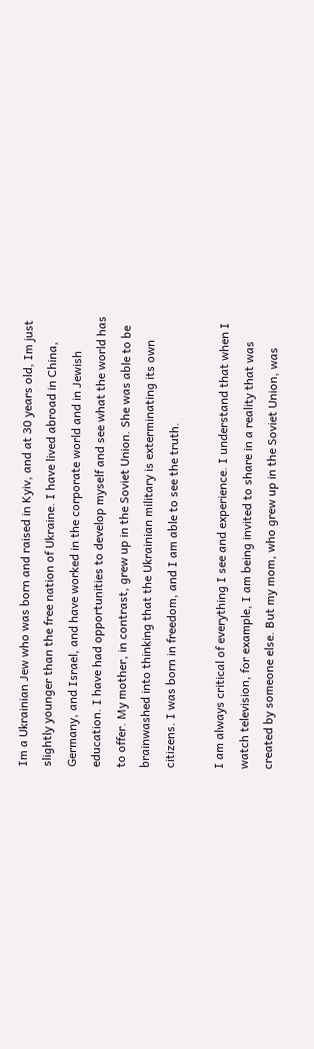Im a Ukrainian Jew who was born and raised in Kyiv, and at 30 years old, Im just slightly younger than the free nation of Ukraine. I have lived abroad in China, Germany, and Israel, and have worked in the corporate world and in Jewish education. I have had opportunities to develop myself and see what the world has to offer. My mother, in contrast, grew up in the Soviet Union. She was able to be brainwashed into thinking that the Ukrainian military is exterminating its own citizens. I was born in freedom, and I am able to see the truth.

I am always critical of everything I see and experience. I understand that when I watch television, for example, I am being invited to share in a reality that was created by someone else. But my mom, who grew up in the Soviet Union, was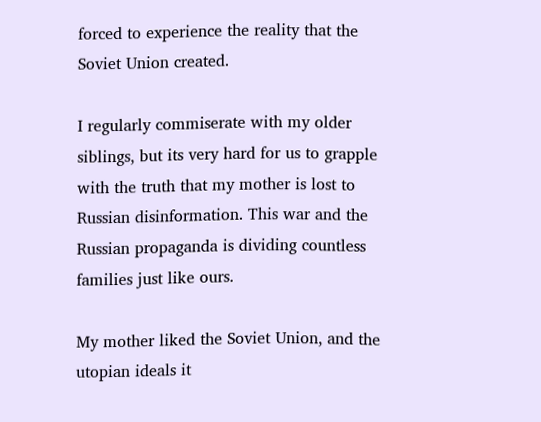forced to experience the reality that the Soviet Union created.

I regularly commiserate with my older siblings, but its very hard for us to grapple with the truth that my mother is lost to Russian disinformation. This war and the Russian propaganda is dividing countless families just like ours.

My mother liked the Soviet Union, and the utopian ideals it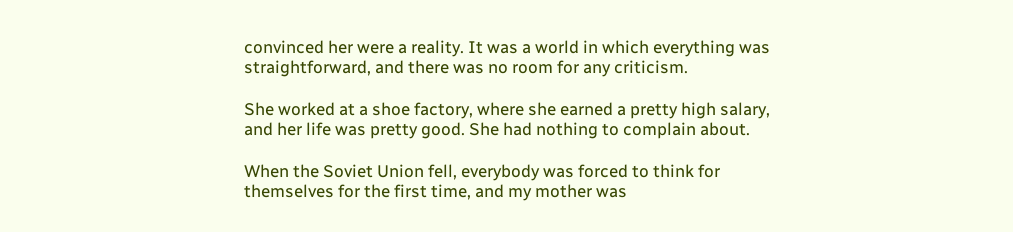convinced her were a reality. It was a world in which everything was straightforward, and there was no room for any criticism.

She worked at a shoe factory, where she earned a pretty high salary, and her life was pretty good. She had nothing to complain about.

When the Soviet Union fell, everybody was forced to think for themselves for the first time, and my mother was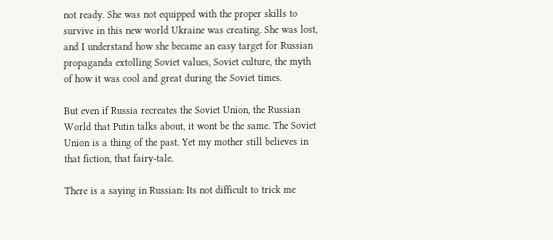not ready. She was not equipped with the proper skills to survive in this new world Ukraine was creating. She was lost, and I understand how she became an easy target for Russian propaganda extolling Soviet values, Soviet culture, the myth of how it was cool and great during the Soviet times.

But even if Russia recreates the Soviet Union, the Russian World that Putin talks about, it wont be the same. The Soviet Union is a thing of the past. Yet my mother still believes in that fiction, that fairy-tale.

There is a saying in Russian: Its not difficult to trick me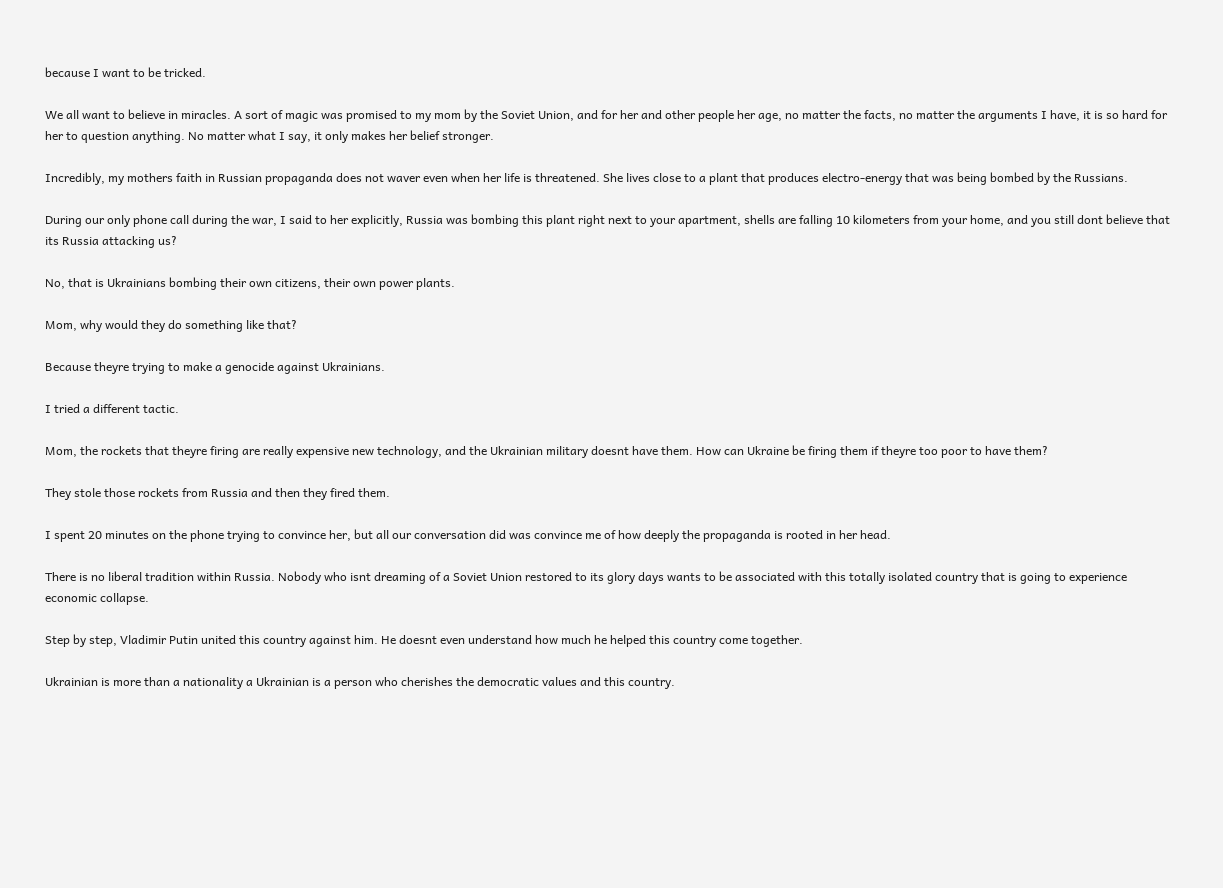because I want to be tricked.

We all want to believe in miracles. A sort of magic was promised to my mom by the Soviet Union, and for her and other people her age, no matter the facts, no matter the arguments I have, it is so hard for her to question anything. No matter what I say, it only makes her belief stronger.

Incredibly, my mothers faith in Russian propaganda does not waver even when her life is threatened. She lives close to a plant that produces electro-energy that was being bombed by the Russians.

During our only phone call during the war, I said to her explicitly, Russia was bombing this plant right next to your apartment, shells are falling 10 kilometers from your home, and you still dont believe that its Russia attacking us?

No, that is Ukrainians bombing their own citizens, their own power plants.

Mom, why would they do something like that?

Because theyre trying to make a genocide against Ukrainians.

I tried a different tactic.

Mom, the rockets that theyre firing are really expensive new technology, and the Ukrainian military doesnt have them. How can Ukraine be firing them if theyre too poor to have them?

They stole those rockets from Russia and then they fired them.

I spent 20 minutes on the phone trying to convince her, but all our conversation did was convince me of how deeply the propaganda is rooted in her head.

There is no liberal tradition within Russia. Nobody who isnt dreaming of a Soviet Union restored to its glory days wants to be associated with this totally isolated country that is going to experience economic collapse.

Step by step, Vladimir Putin united this country against him. He doesnt even understand how much he helped this country come together.

Ukrainian is more than a nationality a Ukrainian is a person who cherishes the democratic values and this country.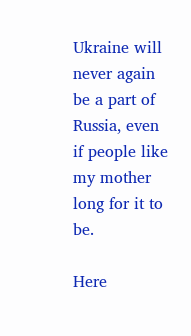Ukraine will never again be a part of Russia, even if people like my mother long for it to be.

Here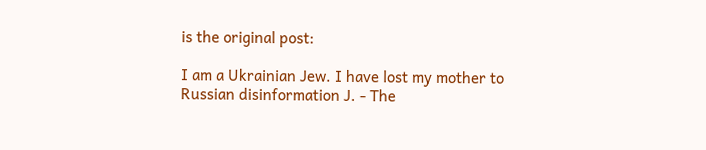is the original post:

I am a Ukrainian Jew. I have lost my mother to Russian disinformation J. - The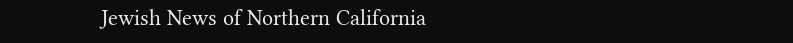Jewish News of Northern California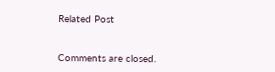Related Post


Comments are closed.